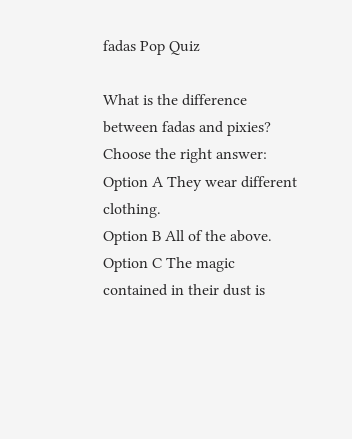fadas Pop Quiz

What is the difference between fadas and pixies?
Choose the right answer:
Option A They wear different clothing.
Option B All of the above.
Option C The magic contained in their dust is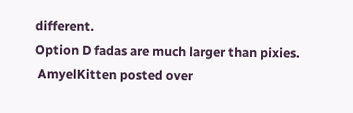different.
Option D fadas are much larger than pixies.
 AmyelKitten posted over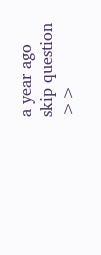a year ago
skip question >>